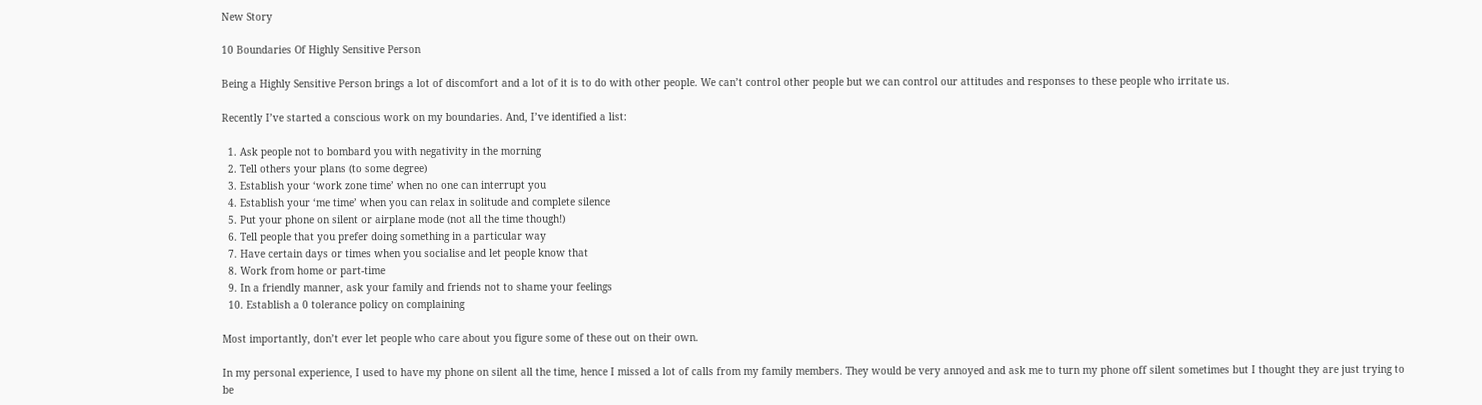New Story

10 Boundaries Of Highly Sensitive Person

Being a Highly Sensitive Person brings a lot of discomfort and a lot of it is to do with other people. We can’t control other people but we can control our attitudes and responses to these people who irritate us.

Recently I’ve started a conscious work on my boundaries. And, I’ve identified a list:

  1. Ask people not to bombard you with negativity in the morning
  2. Tell others your plans (to some degree)
  3. Establish your ‘work zone time’ when no one can interrupt you
  4. Establish your ‘me time’ when you can relax in solitude and complete silence
  5. Put your phone on silent or airplane mode (not all the time though!)
  6. Tell people that you prefer doing something in a particular way
  7. Have certain days or times when you socialise and let people know that
  8. Work from home or part-time
  9. In a friendly manner, ask your family and friends not to shame your feelings
  10. Establish a 0 tolerance policy on complaining

Most importantly, don’t ever let people who care about you figure some of these out on their own.

In my personal experience, I used to have my phone on silent all the time, hence I missed a lot of calls from my family members. They would be very annoyed and ask me to turn my phone off silent sometimes but I thought they are just trying to be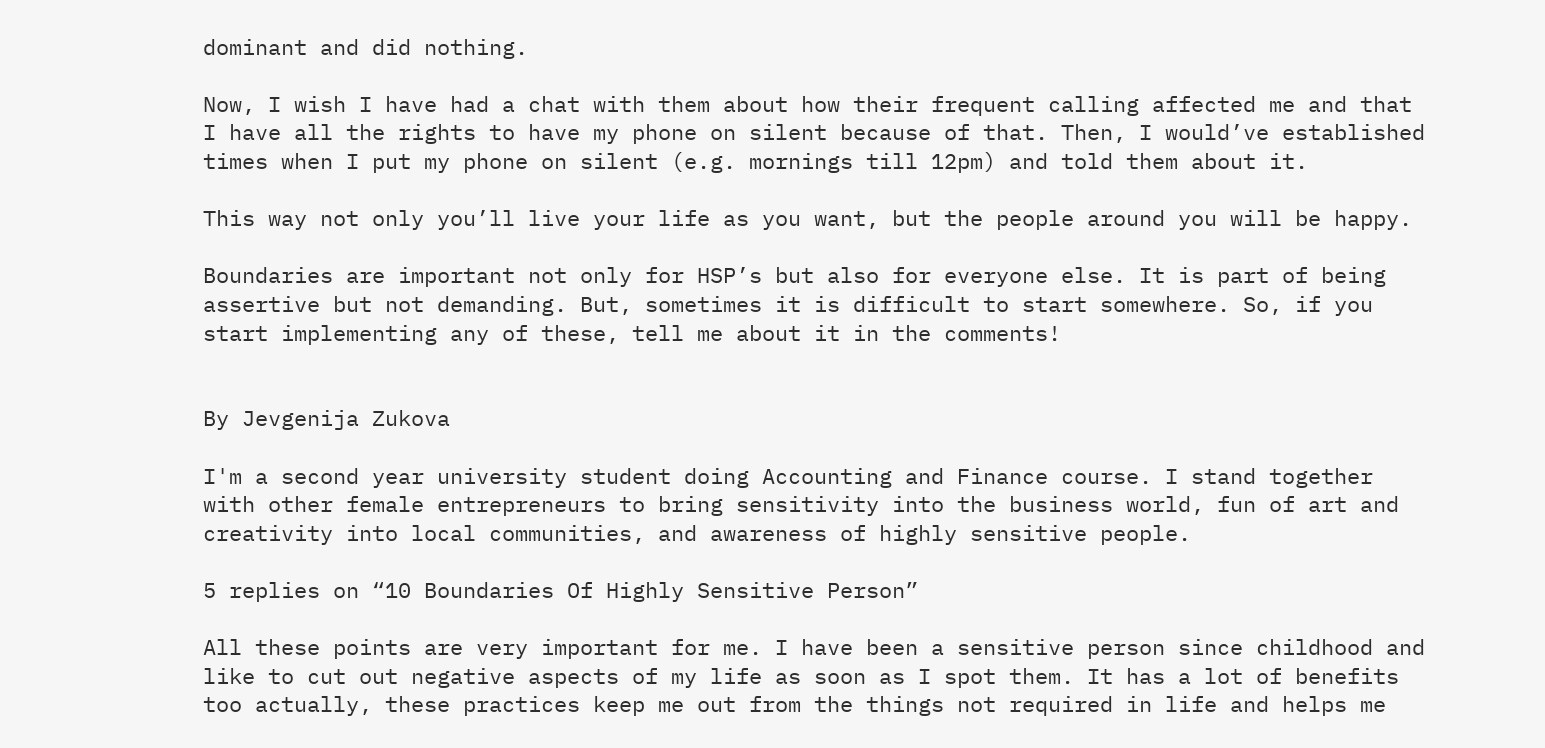dominant and did nothing.

Now, I wish I have had a chat with them about how their frequent calling affected me and that I have all the rights to have my phone on silent because of that. Then, I would’ve established times when I put my phone on silent (e.g. mornings till 12pm) and told them about it.

This way not only you’ll live your life as you want, but the people around you will be happy.

Boundaries are important not only for HSP’s but also for everyone else. It is part of being assertive but not demanding. But, sometimes it is difficult to start somewhere. So, if you start implementing any of these, tell me about it in the comments!


By Jevgenija Zukova

I'm a second year university student doing Accounting and Finance course. I stand together with other female entrepreneurs to bring sensitivity into the business world, fun of art and creativity into local communities, and awareness of highly sensitive people.

5 replies on “10 Boundaries Of Highly Sensitive Person”

All these points are very important for me. I have been a sensitive person since childhood and like to cut out negative aspects of my life as soon as I spot them. It has a lot of benefits too actually, these practices keep me out from the things not required in life and helps me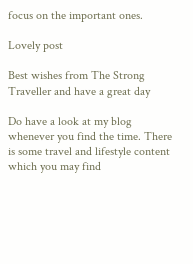focus on the important ones.

Lovely post

Best wishes from The Strong Traveller and have a great day

Do have a look at my blog whenever you find the time. There is some travel and lifestyle content which you may find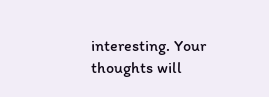interesting. Your thoughts will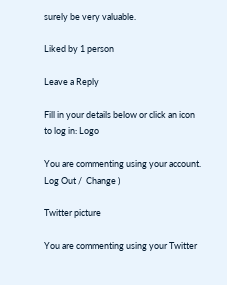surely be very valuable.

Liked by 1 person

Leave a Reply

Fill in your details below or click an icon to log in: Logo

You are commenting using your account. Log Out /  Change )

Twitter picture

You are commenting using your Twitter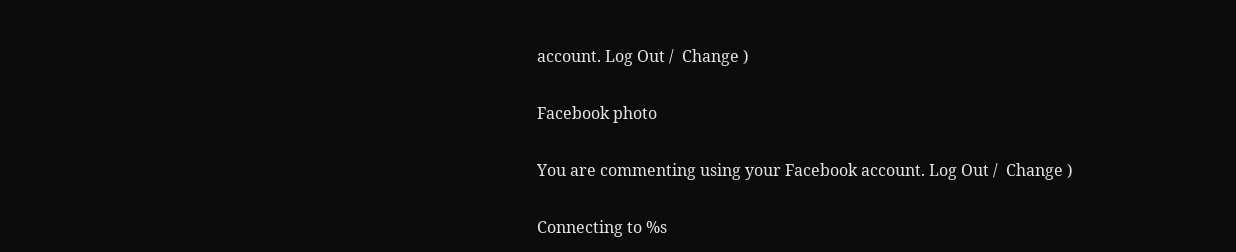account. Log Out /  Change )

Facebook photo

You are commenting using your Facebook account. Log Out /  Change )

Connecting to %s